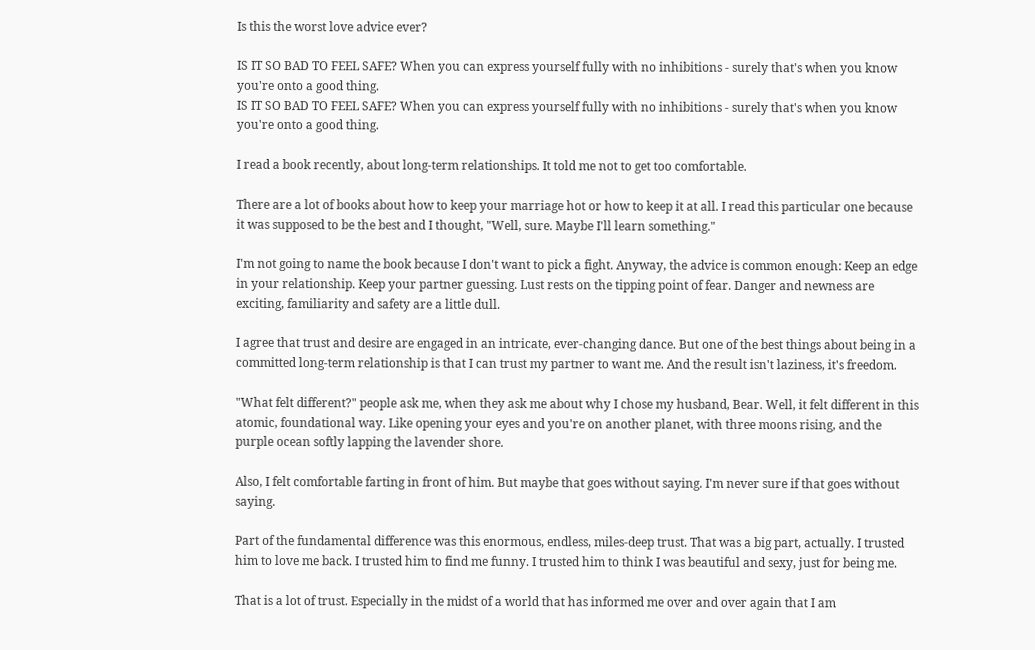Is this the worst love advice ever?

IS IT SO BAD TO FEEL SAFE? When you can express yourself fully with no inhibitions - surely that's when you know you're onto a good thing.
IS IT SO BAD TO FEEL SAFE? When you can express yourself fully with no inhibitions - surely that's when you know you're onto a good thing.

I read a book recently, about long-term relationships. It told me not to get too comfortable.

There are a lot of books about how to keep your marriage hot or how to keep it at all. I read this particular one because it was supposed to be the best and I thought, "Well, sure. Maybe I'll learn something."

I'm not going to name the book because I don't want to pick a fight. Anyway, the advice is common enough: Keep an edge in your relationship. Keep your partner guessing. Lust rests on the tipping point of fear. Danger and newness are exciting, familiarity and safety are a little dull.

I agree that trust and desire are engaged in an intricate, ever-changing dance. But one of the best things about being in a committed long-term relationship is that I can trust my partner to want me. And the result isn't laziness, it's freedom.

"What felt different?" people ask me, when they ask me about why I chose my husband, Bear. Well, it felt different in this atomic, foundational way. Like opening your eyes and you're on another planet, with three moons rising, and the purple ocean softly lapping the lavender shore.

Also, I felt comfortable farting in front of him. But maybe that goes without saying. I'm never sure if that goes without saying.

Part of the fundamental difference was this enormous, endless, miles-deep trust. That was a big part, actually. I trusted him to love me back. I trusted him to find me funny. I trusted him to think I was beautiful and sexy, just for being me.

That is a lot of trust. Especially in the midst of a world that has informed me over and over again that I am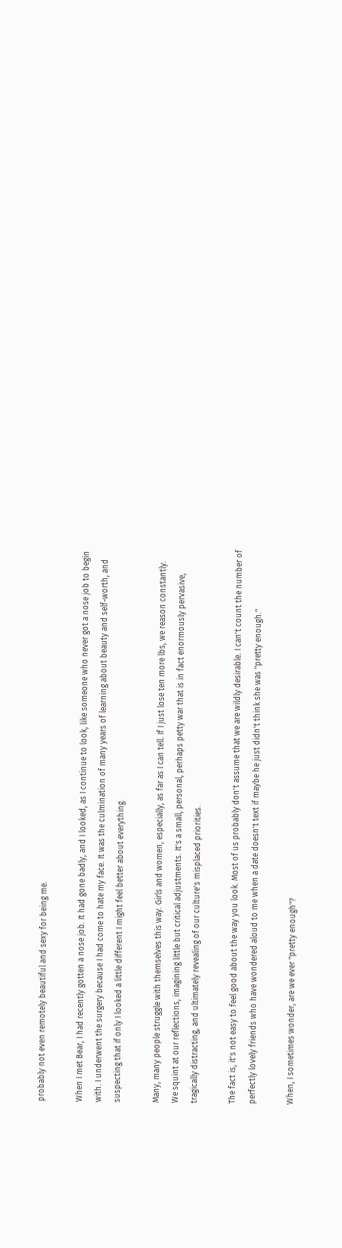probably not even remotely beautiful and sexy for being me.

When I met Bear, I had recently gotten a nose job. It had gone badly, and I looked, as I continue to look, like someone who never got a nose job to begin with. I underwent the surgery because I had come to hate my face. It was the culmination of many years of learning about beauty and self-worth, and suspecting that if only I looked a little different I might feel better about everything.

Many, many people struggle with themselves this way. Girls and women, especially, as far as I can tell. If I just lose ten more lbs, we reason constantly. We squint at our reflections, imagining little but critical adjustments. It's a small, personal, perhaps petty war that is in fact enormously pervasive, tragically distracting, and ultimately revealing of our culture's misplaced priorities.

The fact is, it's not easy to feel good about the way you look. Most of us probably don't assume that we are wildly desirable. I can't count the number of perfectly lovely friends who have wondered aloud to me when a date doesn't text if maybe he just didn't think she was "pretty enough."

When, I sometimes wonder, are we ever "pretty enough"?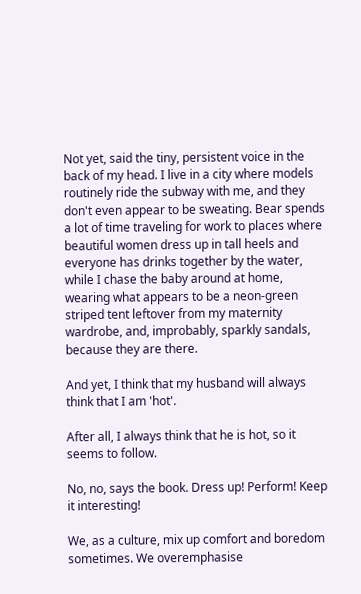Not yet, said the tiny, persistent voice in the back of my head. I live in a city where models routinely ride the subway with me, and they don't even appear to be sweating. Bear spends a lot of time traveling for work to places where beautiful women dress up in tall heels and everyone has drinks together by the water, while I chase the baby around at home, wearing what appears to be a neon-green striped tent leftover from my maternity wardrobe, and, improbably, sparkly sandals, because they are there.

And yet, I think that my husband will always think that I am 'hot'.

After all, I always think that he is hot, so it seems to follow.

No, no, says the book. Dress up! Perform! Keep it interesting!

We, as a culture, mix up comfort and boredom sometimes. We overemphasise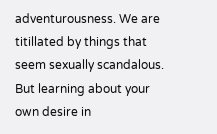adventurousness. We are titillated by things that seem sexually scandalous. But learning about your own desire in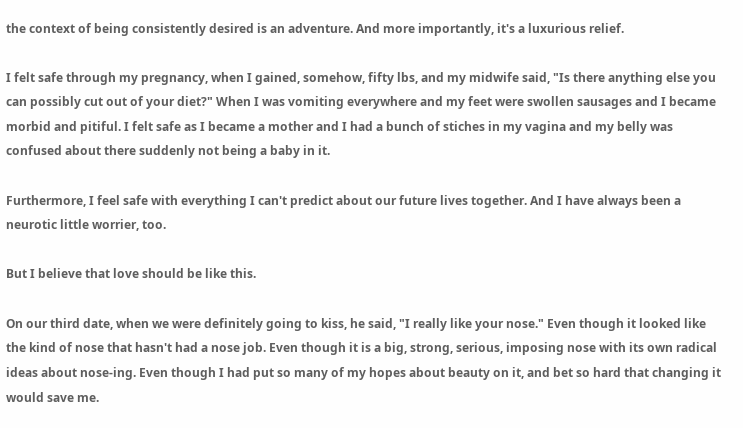the context of being consistently desired is an adventure. And more importantly, it's a luxurious relief.

I felt safe through my pregnancy, when I gained, somehow, fifty lbs, and my midwife said, "Is there anything else you can possibly cut out of your diet?" When I was vomiting everywhere and my feet were swollen sausages and I became morbid and pitiful. I felt safe as I became a mother and I had a bunch of stiches in my vagina and my belly was confused about there suddenly not being a baby in it.

Furthermore, I feel safe with everything I can't predict about our future lives together. And I have always been a neurotic little worrier, too.

But I believe that love should be like this.

On our third date, when we were definitely going to kiss, he said, "I really like your nose." Even though it looked like the kind of nose that hasn't had a nose job. Even though it is a big, strong, serious, imposing nose with its own radical ideas about nose-ing. Even though I had put so many of my hopes about beauty on it, and bet so hard that changing it would save me.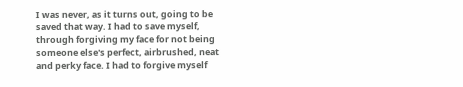I was never, as it turns out, going to be saved that way. I had to save myself, through forgiving my face for not being someone else's perfect, airbrushed, neat and perky face. I had to forgive myself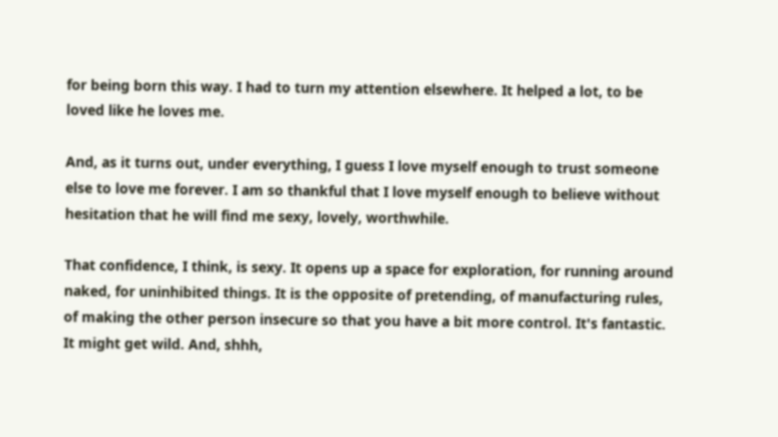for being born this way. I had to turn my attention elsewhere. It helped a lot, to be loved like he loves me.

And, as it turns out, under everything, I guess I love myself enough to trust someone else to love me forever. I am so thankful that I love myself enough to believe without hesitation that he will find me sexy, lovely, worthwhile.

That confidence, I think, is sexy. It opens up a space for exploration, for running around naked, for uninhibited things. It is the opposite of pretending, of manufacturing rules, of making the other person insecure so that you have a bit more control. It's fantastic. It might get wild. And, shhh,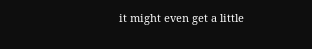it might even get a little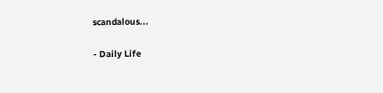scandalous...

- Daily Life